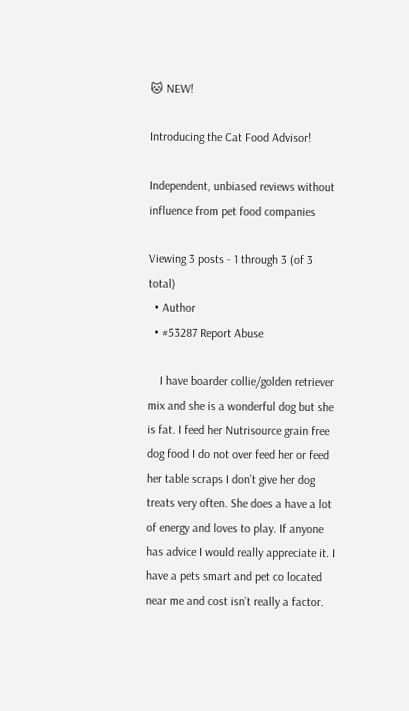🐱 NEW!

Introducing the Cat Food Advisor!

Independent, unbiased reviews without influence from pet food companies

Viewing 3 posts - 1 through 3 (of 3 total)
  • Author
  • #53287 Report Abuse

    I have boarder collie/golden retriever mix and she is a wonderful dog but she is fat. I feed her Nutrisource grain free dog food I do not over feed her or feed her table scraps I don’t give her dog treats very often. She does a have a lot of energy and loves to play. If anyone has advice I would really appreciate it. I have a pets smart and pet co located near me and cost isn’t really a factor.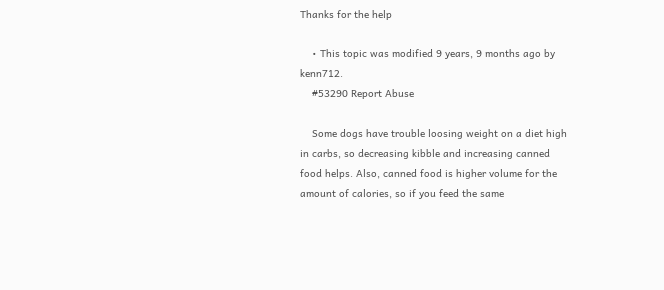Thanks for the help

    • This topic was modified 9 years, 9 months ago by kenn712.
    #53290 Report Abuse

    Some dogs have trouble loosing weight on a diet high in carbs, so decreasing kibble and increasing canned food helps. Also, canned food is higher volume for the amount of calories, so if you feed the same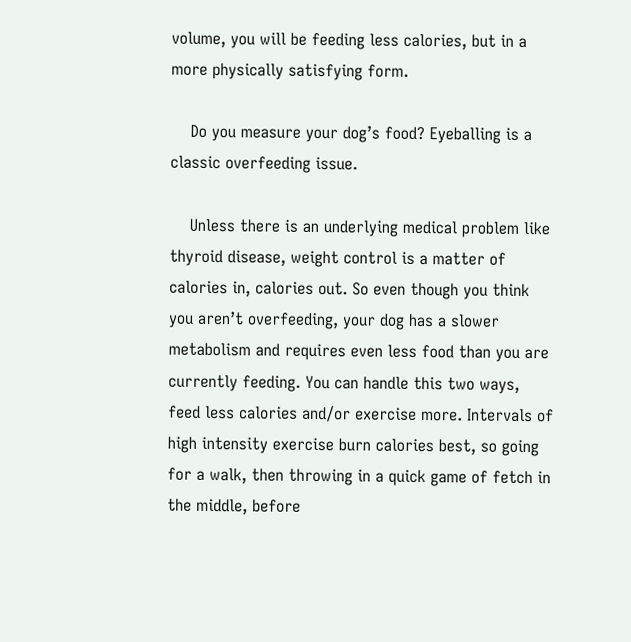volume, you will be feeding less calories, but in a more physically satisfying form.

    Do you measure your dog’s food? Eyeballing is a classic overfeeding issue.

    Unless there is an underlying medical problem like thyroid disease, weight control is a matter of calories in, calories out. So even though you think you aren’t overfeeding, your dog has a slower metabolism and requires even less food than you are currently feeding. You can handle this two ways, feed less calories and/or exercise more. Intervals of high intensity exercise burn calories best, so going for a walk, then throwing in a quick game of fetch in the middle, before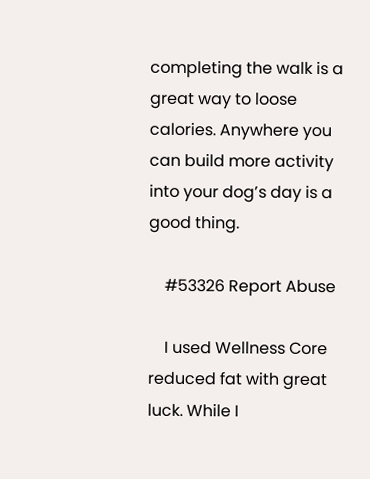completing the walk is a great way to loose calories. Anywhere you can build more activity into your dog’s day is a good thing.

    #53326 Report Abuse

    I used Wellness Core reduced fat with great luck. While I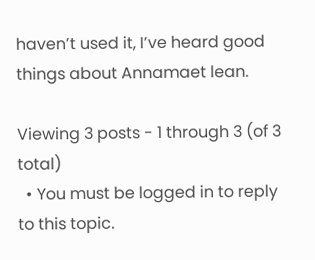haven’t used it, I’ve heard good things about Annamaet lean.

Viewing 3 posts - 1 through 3 (of 3 total)
  • You must be logged in to reply to this topic.